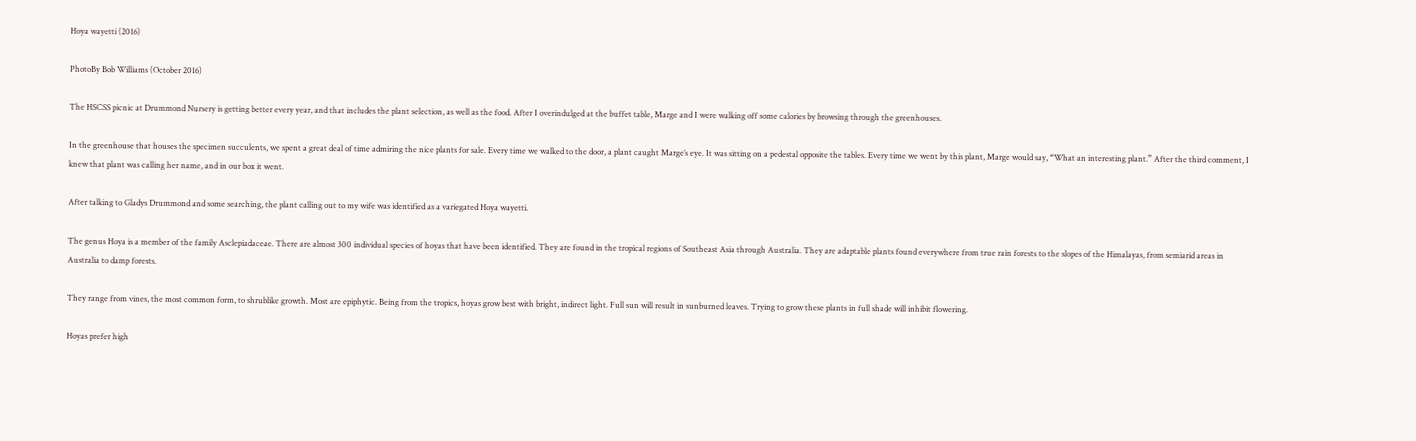Hoya wayetti (2016)

PhotoBy Bob Williams (October 2016)

The HSCSS picnic at Drummond Nursery is getting better every year, and that includes the plant selection, as well as the food. After I overindulged at the buffet table, Marge and I were walking off some calories by browsing through the greenhouses.

In the greenhouse that houses the specimen succulents, we spent a great deal of time admiring the nice plants for sale. Every time we walked to the door, a plant caught Marge’s eye. It was sitting on a pedestal opposite the tables. Every time we went by this plant, Marge would say, “What an interesting plant.” After the third comment, I knew that plant was calling her name, and in our box it went.

After talking to Gladys Drummond and some searching, the plant calling out to my wife was identified as a variegated Hoya wayetti.

The genus Hoya is a member of the family Asclepiadaceae. There are almost 300 individual species of hoyas that have been identified. They are found in the tropical regions of Southeast Asia through Australia. They are adaptable plants found everywhere from true rain forests to the slopes of the Himalayas, from semiarid areas in Australia to damp forests.

They range from vines, the most common form, to shrublike growth. Most are epiphytic. Being from the tropics, hoyas grow best with bright, indirect light. Full sun will result in sunburned leaves. Trying to grow these plants in full shade will inhibit flowering.

Hoyas prefer high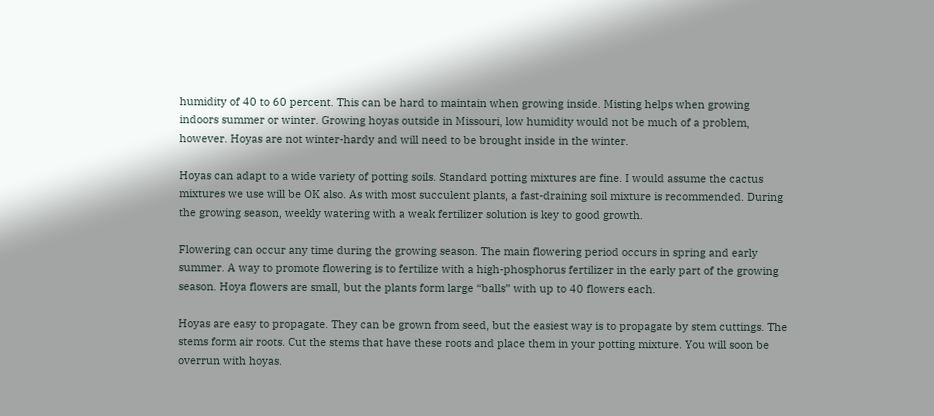humidity of 40 to 60 percent. This can be hard to maintain when growing inside. Misting helps when growing indoors summer or winter. Growing hoyas outside in Missouri, low humidity would not be much of a problem, however. Hoyas are not winter-hardy and will need to be brought inside in the winter.

Hoyas can adapt to a wide variety of potting soils. Standard potting mixtures are fine. I would assume the cactus mixtures we use will be OK also. As with most succulent plants, a fast-draining soil mixture is recommended. During the growing season, weekly watering with a weak fertilizer solution is key to good growth.

Flowering can occur any time during the growing season. The main flowering period occurs in spring and early summer. A way to promote flowering is to fertilize with a high-phosphorus fertilizer in the early part of the growing season. Hoya flowers are small, but the plants form large “balls” with up to 40 flowers each.

Hoyas are easy to propagate. They can be grown from seed, but the easiest way is to propagate by stem cuttings. The stems form air roots. Cut the stems that have these roots and place them in your potting mixture. You will soon be overrun with hoyas.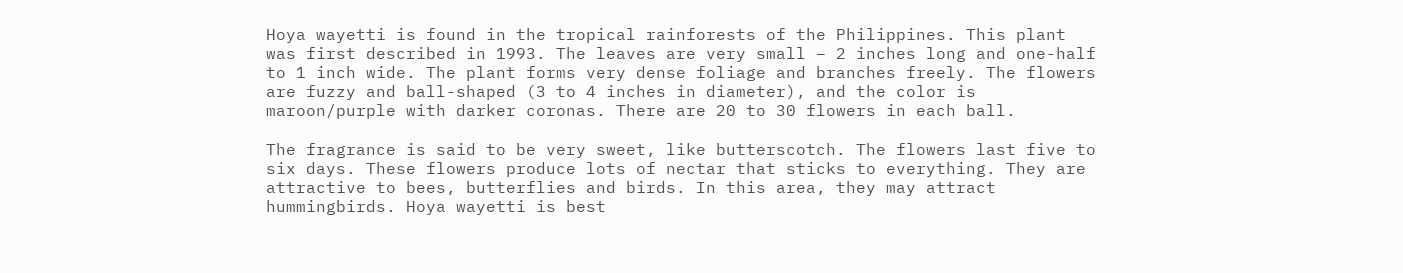Hoya wayetti is found in the tropical rainforests of the Philippines. This plant was first described in 1993. The leaves are very small – 2 inches long and one-half to 1 inch wide. The plant forms very dense foliage and branches freely. The flowers are fuzzy and ball-shaped (3 to 4 inches in diameter), and the color is maroon/purple with darker coronas. There are 20 to 30 flowers in each ball.

The fragrance is said to be very sweet, like butterscotch. The flowers last five to six days. These flowers produce lots of nectar that sticks to everything. They are attractive to bees, butterflies and birds. In this area, they may attract hummingbirds. Hoya wayetti is best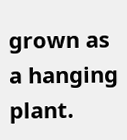grown as a hanging plant.